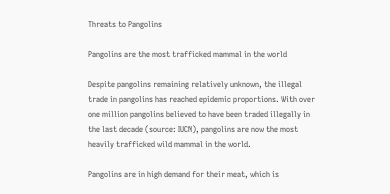Threats to Pangolins

Pangolins are the most trafficked mammal in the world

Despite pangolins remaining relatively unknown, the illegal trade in pangolins has reached epidemic proportions. With over one million pangolins believed to have been traded illegally in the last decade (source: IUCN), pangolins are now the most heavily trafficked wild mammal in the world.

Pangolins are in high demand for their meat, which is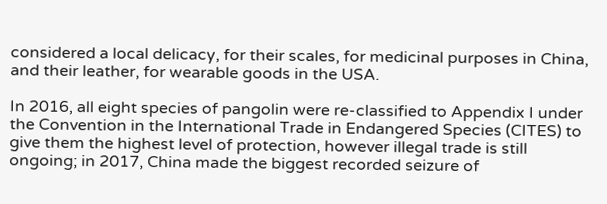considered a local delicacy, for their scales, for medicinal purposes in China, and their leather, for wearable goods in the USA.

In 2016, all eight species of pangolin were re-classified to Appendix I under the Convention in the International Trade in Endangered Species (CITES) to give them the highest level of protection, however illegal trade is still ongoing; in 2017, China made the biggest recorded seizure of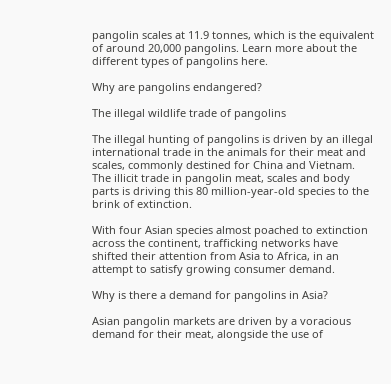pangolin scales at 11.9 tonnes, which is the equivalent of around 20,000 pangolins. Learn more about the different types of pangolins here.

Why are pangolins endangered?

The illegal wildlife trade of pangolins

The illegal hunting of pangolins is driven by an illegal international trade in the animals for their meat and scales, commonly destined for China and Vietnam. The illicit trade in pangolin meat, scales and body parts is driving this 80 million-year-old species to the brink of extinction.

With four Asian species almost poached to extinction across the continent, trafficking networks have shifted their attention from Asia to Africa, in an attempt to satisfy growing consumer demand.

Why is there a demand for pangolins in Asia?

Asian pangolin markets are driven by a voracious demand for their meat, alongside the use of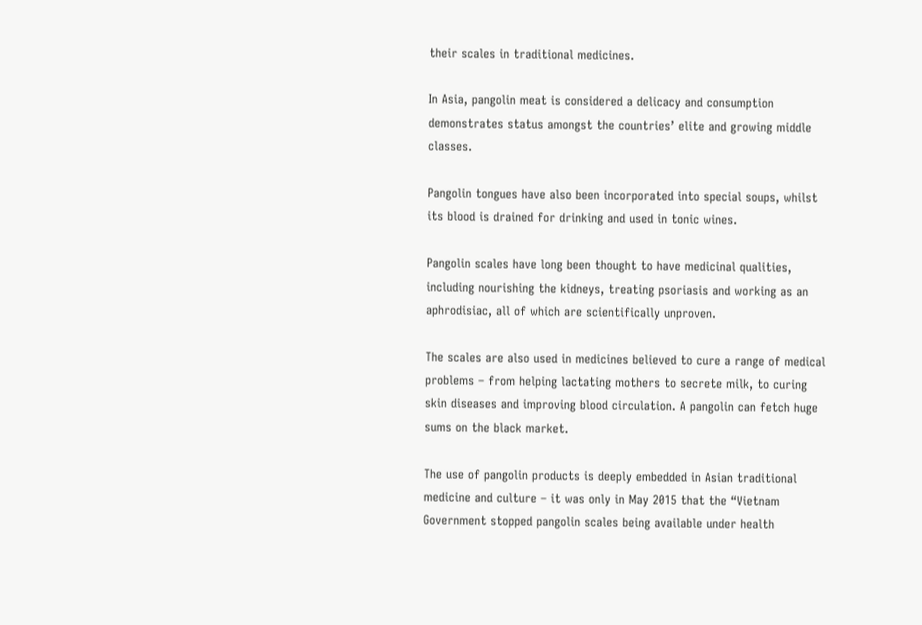their scales in traditional medicines.

In Asia, pangolin meat is considered a delicacy and consumption demonstrates status amongst the countries’ elite and growing middle classes.

Pangolin tongues have also been incorporated into special soups, whilst its blood is drained for drinking and used in tonic wines.

Pangolin scales have long been thought to have medicinal qualities, including nourishing the kidneys, treating psoriasis and working as an aphrodisiac, all of which are scientifically unproven.

The scales are also used in medicines believed to cure a range of medical problems – from helping lactating mothers to secrete milk, to curing skin diseases and improving blood circulation. A pangolin can fetch huge sums on the black market.

The use of pangolin products is deeply embedded in Asian traditional medicine and culture – it was only in May 2015 that the “Vietnam Government stopped pangolin scales being available under health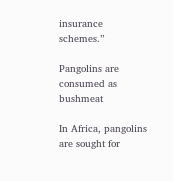insurance schemes.”

Pangolins are consumed as bushmeat

In Africa, pangolins are sought for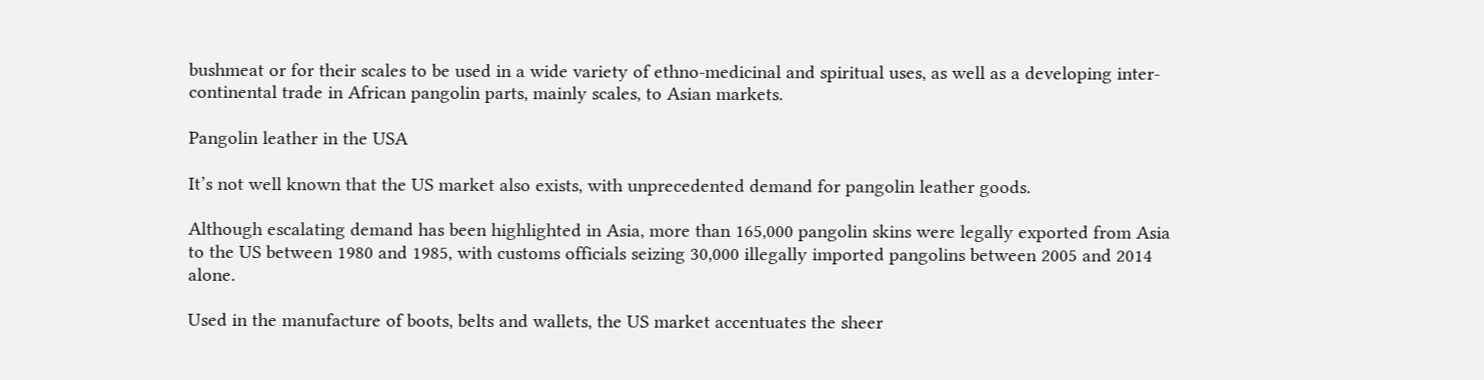bushmeat or for their scales to be used in a wide variety of ethno-medicinal and spiritual uses, as well as a developing inter-continental trade in African pangolin parts, mainly scales, to Asian markets.

Pangolin leather in the USA

It’s not well known that the US market also exists, with unprecedented demand for pangolin leather goods.

Although escalating demand has been highlighted in Asia, more than 165,000 pangolin skins were legally exported from Asia to the US between 1980 and 1985, with customs officials seizing 30,000 illegally imported pangolins between 2005 and 2014 alone.

Used in the manufacture of boots, belts and wallets, the US market accentuates the sheer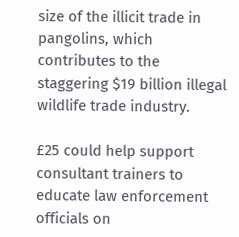size of the illicit trade in pangolins, which contributes to the staggering $19 billion illegal wildlife trade industry.

£25 could help support consultant trainers to educate law enforcement officials on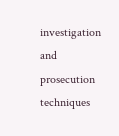investigation and prosecution techniques